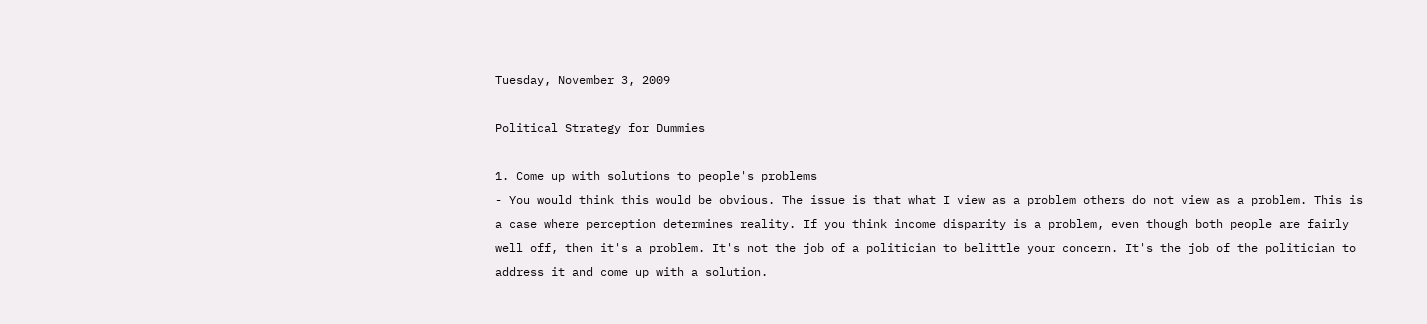Tuesday, November 3, 2009

Political Strategy for Dummies

1. Come up with solutions to people's problems
- You would think this would be obvious. The issue is that what I view as a problem others do not view as a problem. This is a case where perception determines reality. If you think income disparity is a problem, even though both people are fairly well off, then it's a problem. It's not the job of a politician to belittle your concern. It's the job of the politician to address it and come up with a solution.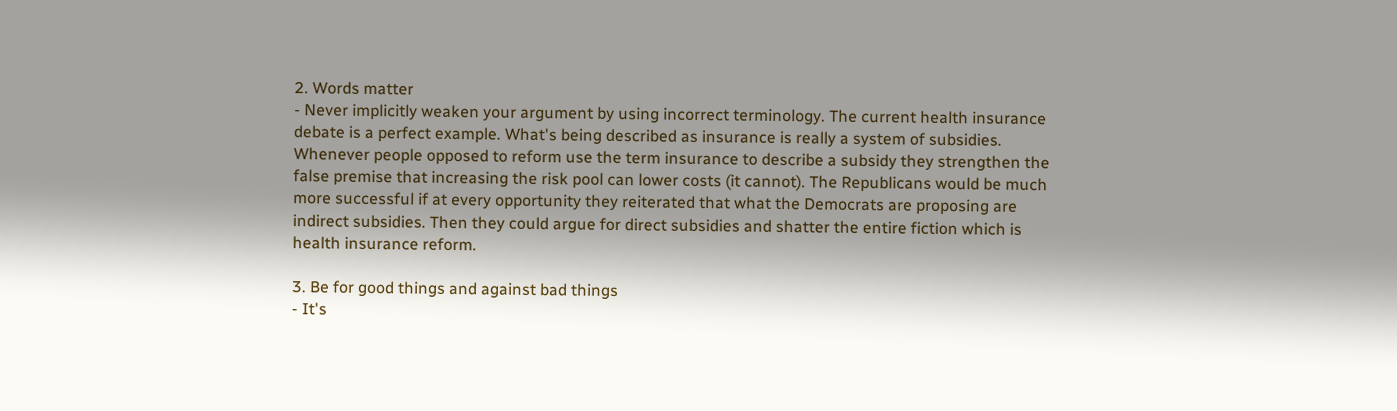2. Words matter
- Never implicitly weaken your argument by using incorrect terminology. The current health insurance debate is a perfect example. What's being described as insurance is really a system of subsidies. Whenever people opposed to reform use the term insurance to describe a subsidy they strengthen the false premise that increasing the risk pool can lower costs (it cannot). The Republicans would be much more successful if at every opportunity they reiterated that what the Democrats are proposing are indirect subsidies. Then they could argue for direct subsidies and shatter the entire fiction which is health insurance reform.

3. Be for good things and against bad things
- It's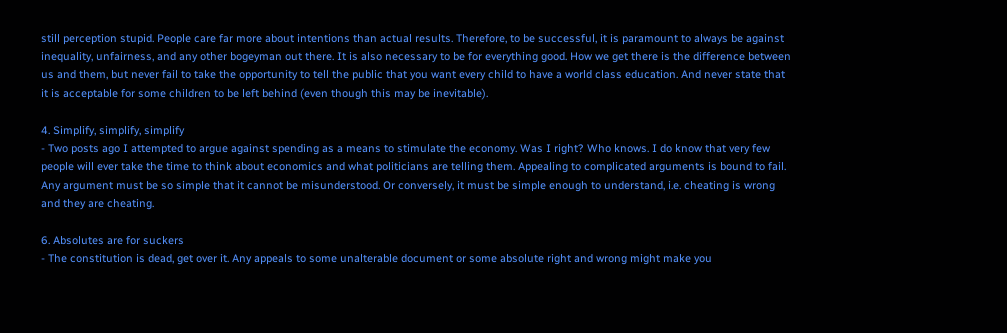still perception stupid. People care far more about intentions than actual results. Therefore, to be successful, it is paramount to always be against inequality, unfairness, and any other bogeyman out there. It is also necessary to be for everything good. How we get there is the difference between us and them, but never fail to take the opportunity to tell the public that you want every child to have a world class education. And never state that it is acceptable for some children to be left behind (even though this may be inevitable).

4. Simplify, simplify, simplify
- Two posts ago I attempted to argue against spending as a means to stimulate the economy. Was I right? Who knows. I do know that very few people will ever take the time to think about economics and what politicians are telling them. Appealing to complicated arguments is bound to fail. Any argument must be so simple that it cannot be misunderstood. Or conversely, it must be simple enough to understand, i.e. cheating is wrong and they are cheating.

6. Absolutes are for suckers
- The constitution is dead, get over it. Any appeals to some unalterable document or some absolute right and wrong might make you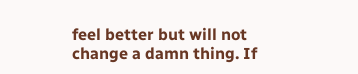feel better but will not change a damn thing. If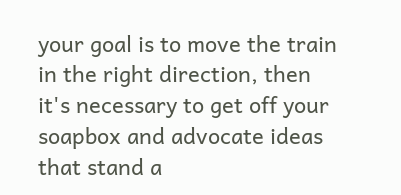your goal is to move the train in the right direction, then it's necessary to get off your soapbox and advocate ideas that stand a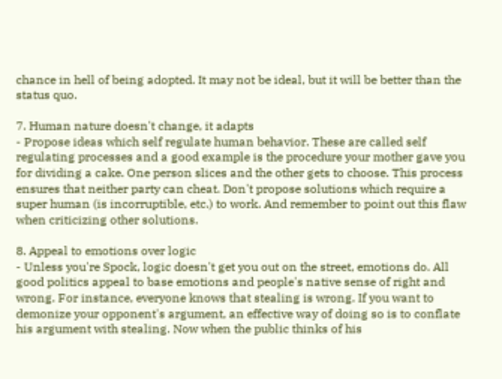chance in hell of being adopted. It may not be ideal, but it will be better than the status quo.

7. Human nature doesn't change, it adapts
- Propose ideas which self regulate human behavior. These are called self regulating processes and a good example is the procedure your mother gave you for dividing a cake. One person slices and the other gets to choose. This process ensures that neither party can cheat. Don't propose solutions which require a super human (is incorruptible, etc.) to work. And remember to point out this flaw when criticizing other solutions.

8. Appeal to emotions over logic
- Unless you're Spock, logic doesn't get you out on the street, emotions do. All good politics appeal to base emotions and people's native sense of right and wrong. For instance, everyone knows that stealing is wrong. If you want to demonize your opponent's argument, an effective way of doing so is to conflate his argument with stealing. Now when the public thinks of his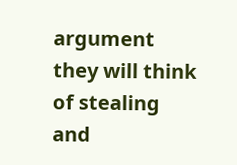argument they will think of stealing and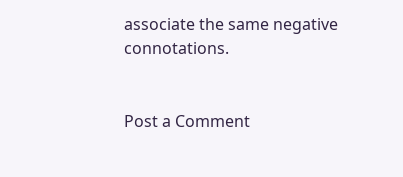associate the same negative connotations.


Post a Comment